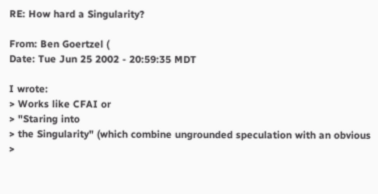RE: How hard a Singularity?

From: Ben Goertzel (
Date: Tue Jun 25 2002 - 20:59:35 MDT

I wrote:
> Works like CFAI or
> "Staring into
> the Singularity" (which combine ungrounded speculation with an obvious
>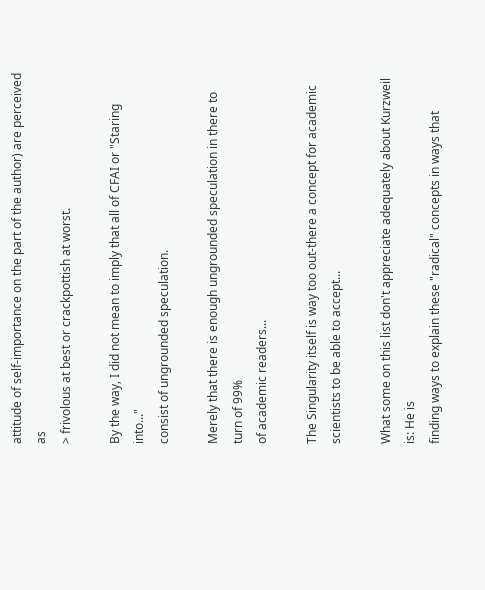attitude of self-importance on the part of the author) are perceived as
> frivolous at best or crackpottish at worst.

By the way, I did not mean to imply that all of CFAI or "Staring into..."
consist of ungrounded speculation.

Merely that there is enough ungrounded speculation in there to turn of 99%
of academic readers...

The Singularity itself is way too out-there a concept for academic
scientists to be able to accept...

What some on this list don't appreciate adequately about Kurzweil is: He is
finding ways to explain these "radical" concepts in ways that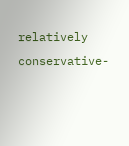relatively
conservative-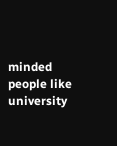minded people like university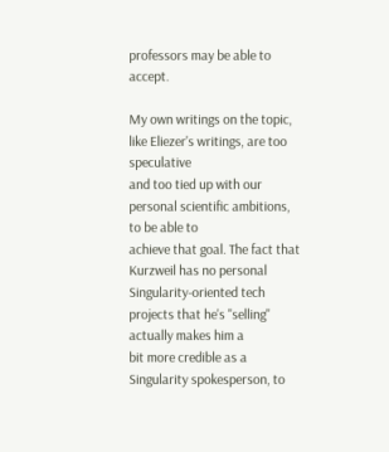professors may be able to accept.

My own writings on the topic, like Eliezer's writings, are too speculative
and too tied up with our personal scientific ambitions, to be able to
achieve that goal. The fact that Kurzweil has no personal
Singularity-oriented tech projects that he's "selling" actually makes him a
bit more credible as a Singularity spokesperson, to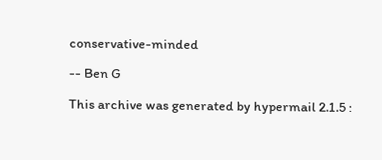conservative-minded

-- Ben G

This archive was generated by hypermail 2.1.5 :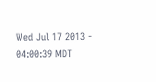Wed Jul 17 2013 - 04:00:39 MDT